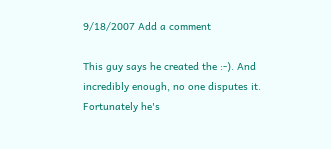9/18/2007 Add a comment

This guy says he created the :-). And incredibly enough, no one disputes it. Fortunately he's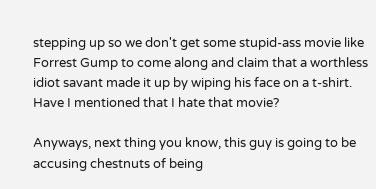stepping up so we don't get some stupid-ass movie like Forrest Gump to come along and claim that a worthless idiot savant made it up by wiping his face on a t-shirt. Have I mentioned that I hate that movie?

Anyways, next thing you know, this guy is going to be accusing chestnuts of being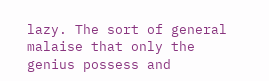lazy. The sort of general malaise that only the genius possess and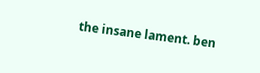the insane lament. ben